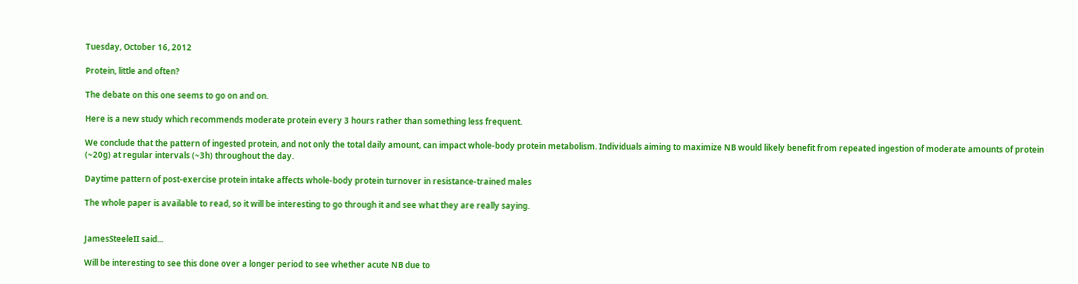Tuesday, October 16, 2012

Protein, little and often?

The debate on this one seems to go on and on.

Here is a new study which recommends moderate protein every 3 hours rather than something less frequent.

We conclude that the pattern of ingested protein, and not only the total daily amount, can impact whole-body protein metabolism. Individuals aiming to maximize NB would likely benefit from repeated ingestion of moderate amounts of protein (~20g) at regular intervals (~3h) throughout the day.

Daytime pattern of post-exercise protein intake affects whole-body protein turnover in resistance-trained males

The whole paper is available to read, so it will be interesting to go through it and see what they are really saying.


JamesSteeleII said...

Will be interesting to see this done over a longer period to see whether acute NB due to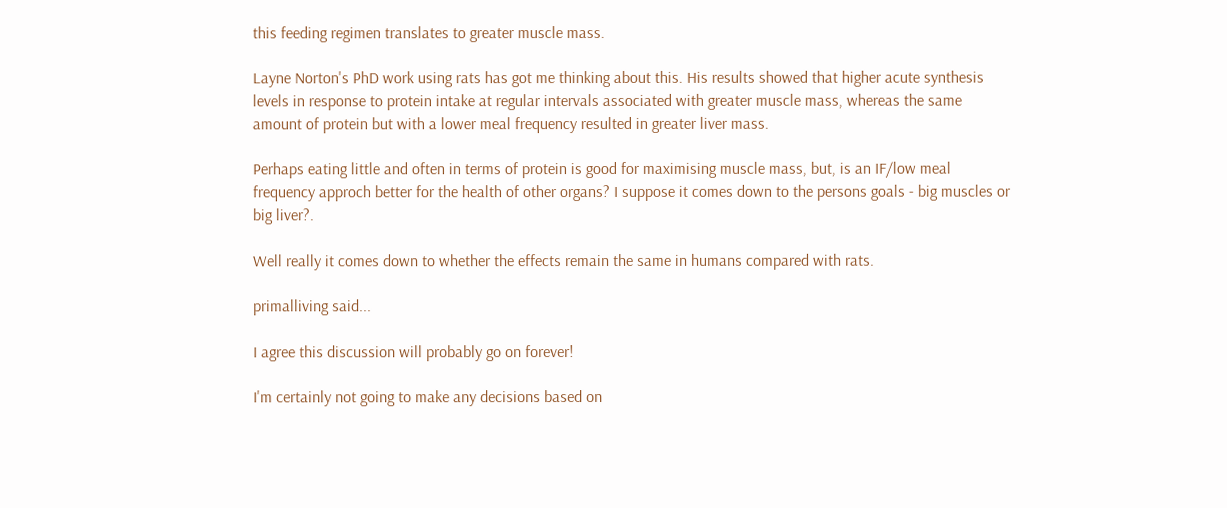this feeding regimen translates to greater muscle mass.

Layne Norton's PhD work using rats has got me thinking about this. His results showed that higher acute synthesis levels in response to protein intake at regular intervals associated with greater muscle mass, whereas the same amount of protein but with a lower meal frequency resulted in greater liver mass.

Perhaps eating little and often in terms of protein is good for maximising muscle mass, but, is an IF/low meal frequency approch better for the health of other organs? I suppose it comes down to the persons goals - big muscles or big liver?.

Well really it comes down to whether the effects remain the same in humans compared with rats.

primalliving said...

I agree this discussion will probably go on forever!

I'm certainly not going to make any decisions based on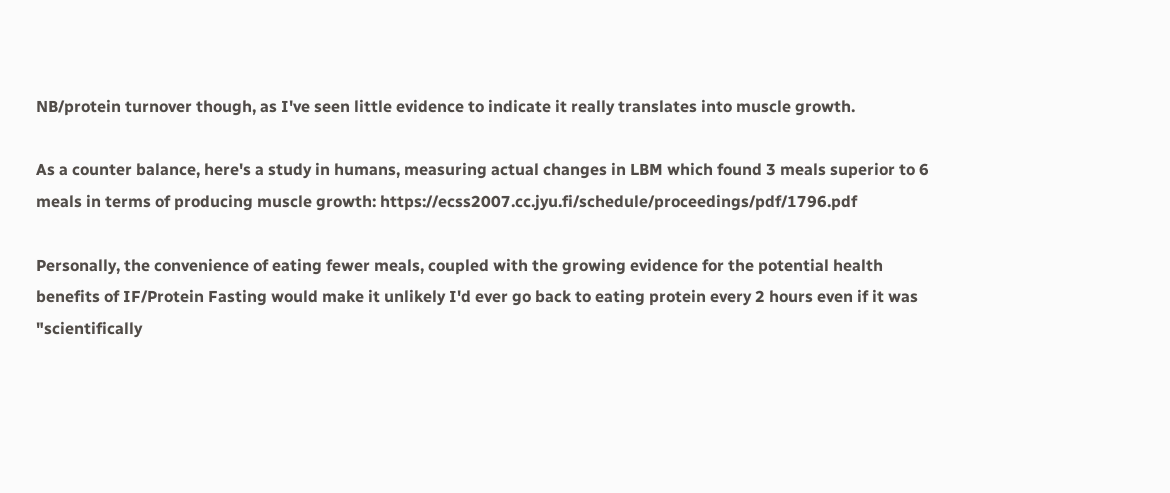NB/protein turnover though, as I've seen little evidence to indicate it really translates into muscle growth.

As a counter balance, here's a study in humans, measuring actual changes in LBM which found 3 meals superior to 6 meals in terms of producing muscle growth: https://ecss2007.cc.jyu.fi/schedule/proceedings/pdf/1796.pdf

Personally, the convenience of eating fewer meals, coupled with the growing evidence for the potential health benefits of IF/Protein Fasting would make it unlikely I'd ever go back to eating protein every 2 hours even if it was "scientifically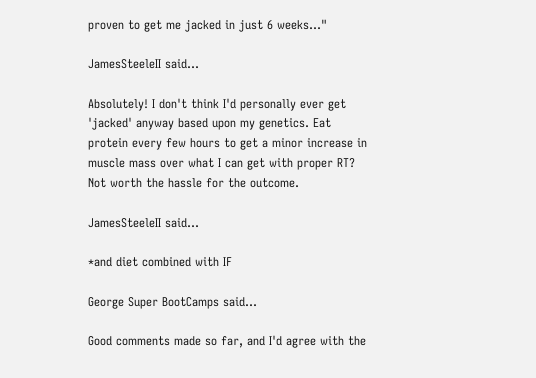proven to get me jacked in just 6 weeks..."

JamesSteeleII said...

Absolutely! I don't think I'd personally ever get 'jacked' anyway based upon my genetics. Eat protein every few hours to get a minor increase in muscle mass over what I can get with proper RT? Not worth the hassle for the outcome.

JamesSteeleII said...

*and diet combined with IF

George Super BootCamps said...

Good comments made so far, and I'd agree with the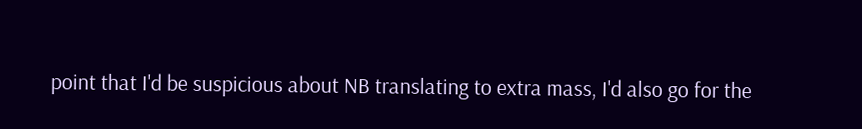point that I'd be suspicious about NB translating to extra mass, I'd also go for the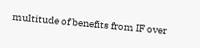multitude of benefits from IF over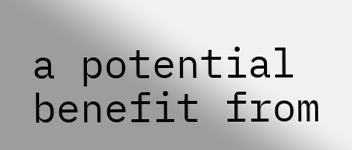a potential benefit from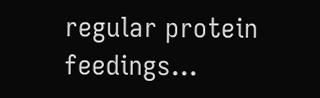regular protein feedings...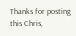Thanks for posting this Chris,